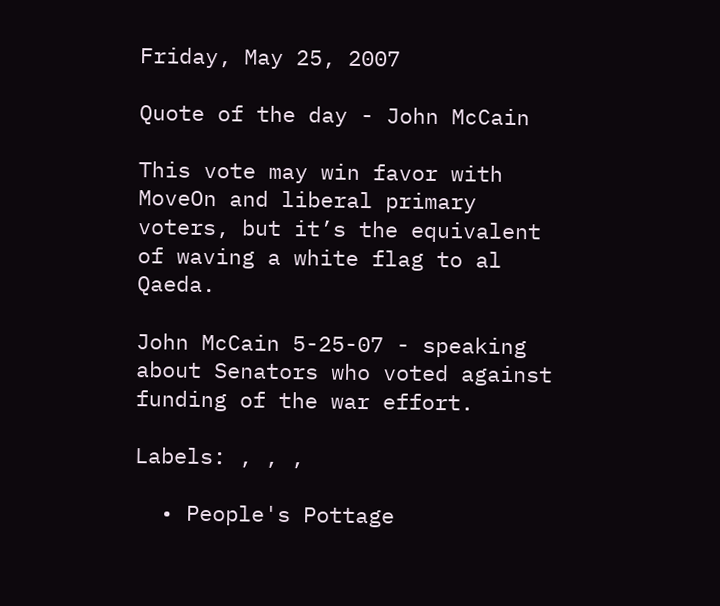Friday, May 25, 2007

Quote of the day - John McCain

This vote may win favor with MoveOn and liberal primary voters, but it’s the equivalent of waving a white flag to al Qaeda.

John McCain 5-25-07 - speaking about Senators who voted against funding of the war effort.

Labels: , , ,

  • People's Pottage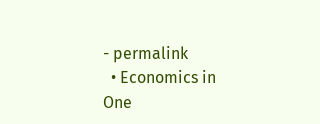- permalink
  • Economics in One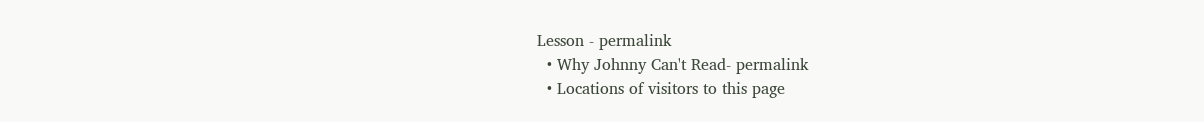Lesson - permalink
  • Why Johnny Can't Read- permalink
  • Locations of visitors to this page